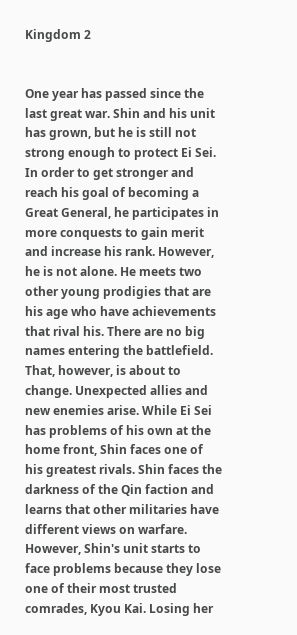Kingdom 2


One year has passed since the last great war. Shin and his unit has grown, but he is still not strong enough to protect Ei Sei. In order to get stronger and reach his goal of becoming a Great General, he participates in more conquests to gain merit and increase his rank. However, he is not alone. He meets two other young prodigies that are his age who have achievements that rival his. There are no big names entering the battlefield. That, however, is about to change. Unexpected allies and new enemies arise. While Ei Sei has problems of his own at the home front, Shin faces one of his greatest rivals. Shin faces the darkness of the Qin faction and learns that other militaries have different views on warfare. However, Shin's unit starts to face problems because they lose one of their most trusted comrades, Kyou Kai. Losing her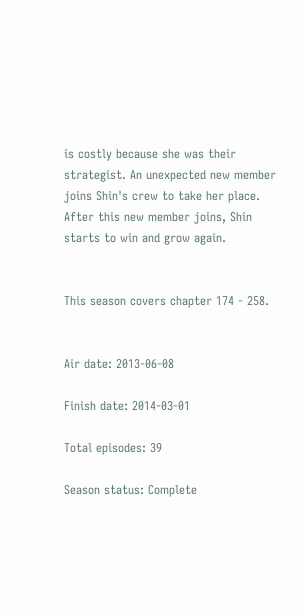is costly because she was their strategist. An unexpected new member joins Shin's crew to take her place. After this new member joins, Shin starts to win and grow again.


This season covers chapter 174 - 258.


Air date: 2013-06-08

Finish date: 2014-03-01

Total episodes: 39

Season status: Complete